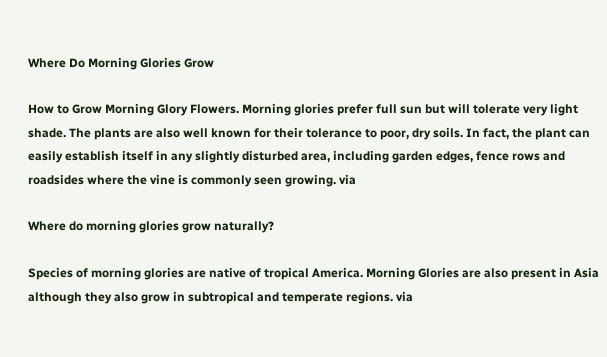Where Do Morning Glories Grow

How to Grow Morning Glory Flowers. Morning glories prefer full sun but will tolerate very light shade. The plants are also well known for their tolerance to poor, dry soils. In fact, the plant can easily establish itself in any slightly disturbed area, including garden edges, fence rows and roadsides where the vine is commonly seen growing. via

Where do morning glories grow naturally?

Species of morning glories are native of tropical America. Morning Glories are also present in Asia although they also grow in subtropical and temperate regions. via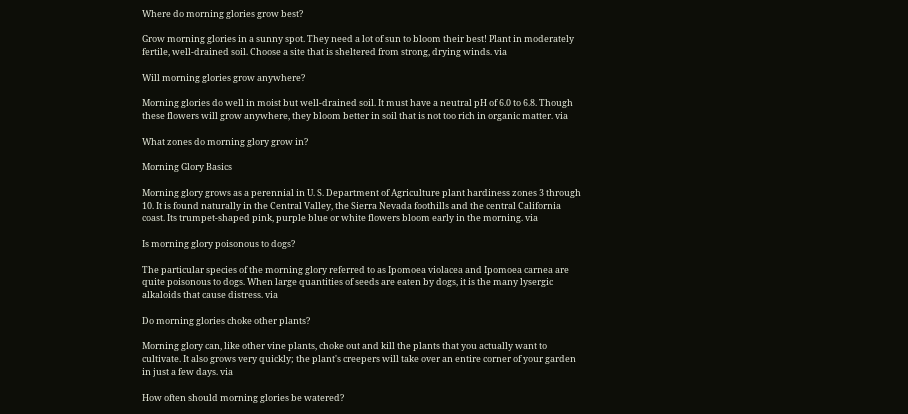Where do morning glories grow best?

Grow morning glories in a sunny spot. They need a lot of sun to bloom their best! Plant in moderately fertile, well-drained soil. Choose a site that is sheltered from strong, drying winds. via

Will morning glories grow anywhere?

Morning glories do well in moist but well-drained soil. It must have a neutral pH of 6.0 to 6.8. Though these flowers will grow anywhere, they bloom better in soil that is not too rich in organic matter. via

What zones do morning glory grow in?

Morning Glory Basics

Morning glory grows as a perennial in U. S. Department of Agriculture plant hardiness zones 3 through 10. It is found naturally in the Central Valley, the Sierra Nevada foothills and the central California coast. Its trumpet-shaped pink, purple blue or white flowers bloom early in the morning. via

Is morning glory poisonous to dogs?

The particular species of the morning glory referred to as Ipomoea violacea and Ipomoea carnea are quite poisonous to dogs. When large quantities of seeds are eaten by dogs, it is the many lysergic alkaloids that cause distress. via

Do morning glories choke other plants?

Morning glory can, like other vine plants, choke out and kill the plants that you actually want to cultivate. It also grows very quickly; the plant's creepers will take over an entire corner of your garden in just a few days. via

How often should morning glories be watered?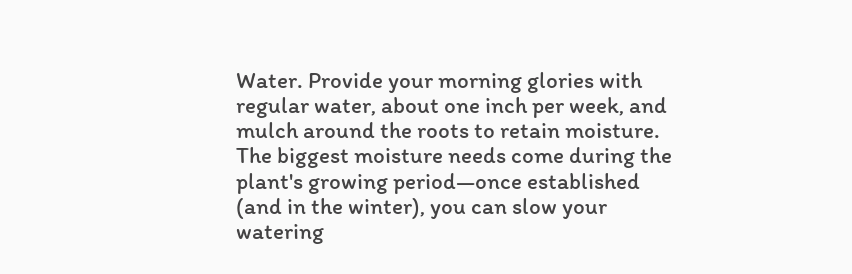Water. Provide your morning glories with regular water, about one inch per week, and mulch around the roots to retain moisture. The biggest moisture needs come during the plant's growing period—once established (and in the winter), you can slow your watering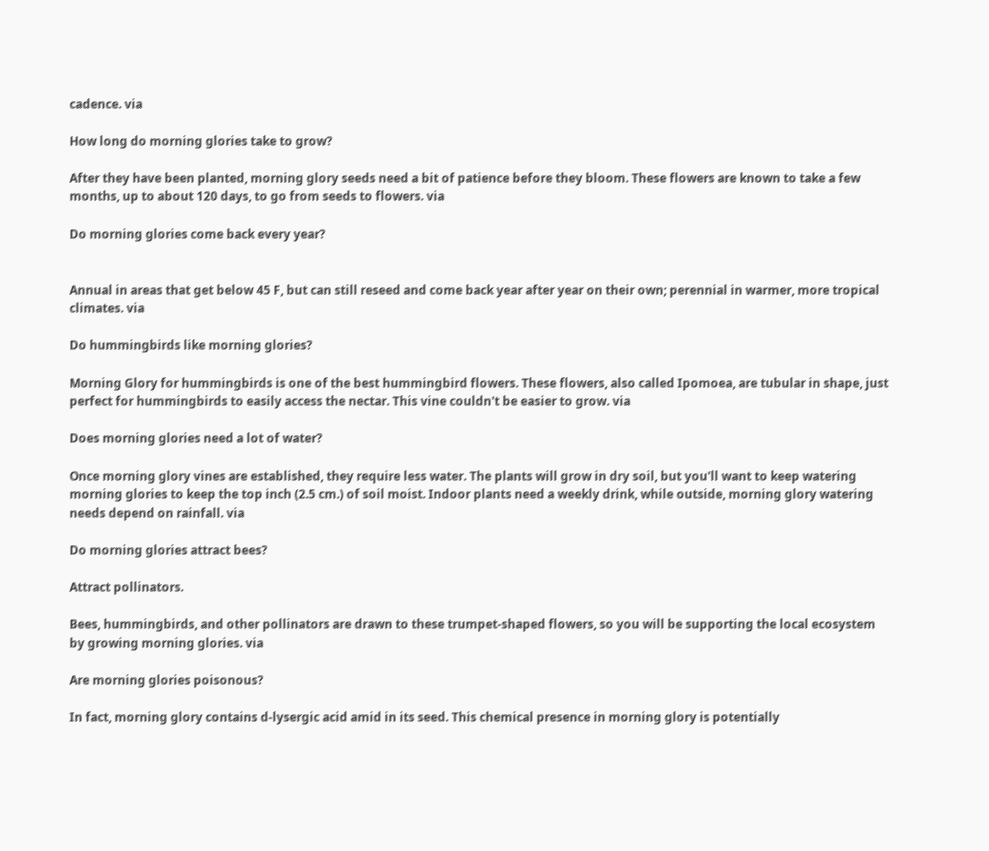cadence. via

How long do morning glories take to grow?

After they have been planted, morning glory seeds need a bit of patience before they bloom. These flowers are known to take a few months, up to about 120 days, to go from seeds to flowers. via

Do morning glories come back every year?


Annual in areas that get below 45 F, but can still reseed and come back year after year on their own; perennial in warmer, more tropical climates. via

Do hummingbirds like morning glories?

Morning Glory for hummingbirds is one of the best hummingbird flowers. These flowers, also called Ipomoea, are tubular in shape, just perfect for hummingbirds to easily access the nectar. This vine couldn't be easier to grow. via

Does morning glories need a lot of water?

Once morning glory vines are established, they require less water. The plants will grow in dry soil, but you'll want to keep watering morning glories to keep the top inch (2.5 cm.) of soil moist. Indoor plants need a weekly drink, while outside, morning glory watering needs depend on rainfall. via

Do morning glories attract bees?

Attract pollinators.

Bees, hummingbirds, and other pollinators are drawn to these trumpet-shaped flowers, so you will be supporting the local ecosystem by growing morning glories. via

Are morning glories poisonous?

In fact, morning glory contains d-lysergic acid amid in its seed. This chemical presence in morning glory is potentially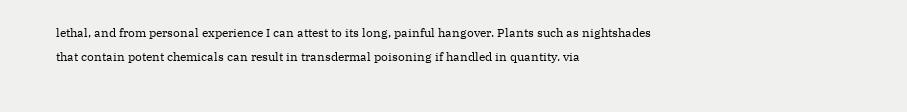lethal, and from personal experience I can attest to its long, painful hangover. Plants such as nightshades that contain potent chemicals can result in transdermal poisoning if handled in quantity. via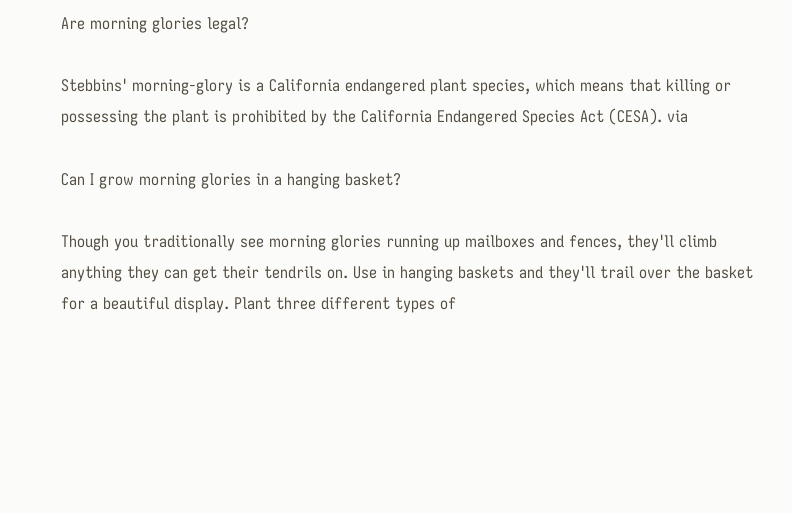Are morning glories legal?

Stebbins' morning-glory is a California endangered plant species, which means that killing or possessing the plant is prohibited by the California Endangered Species Act (CESA). via

Can I grow morning glories in a hanging basket?

Though you traditionally see morning glories running up mailboxes and fences, they'll climb anything they can get their tendrils on. Use in hanging baskets and they'll trail over the basket for a beautiful display. Plant three different types of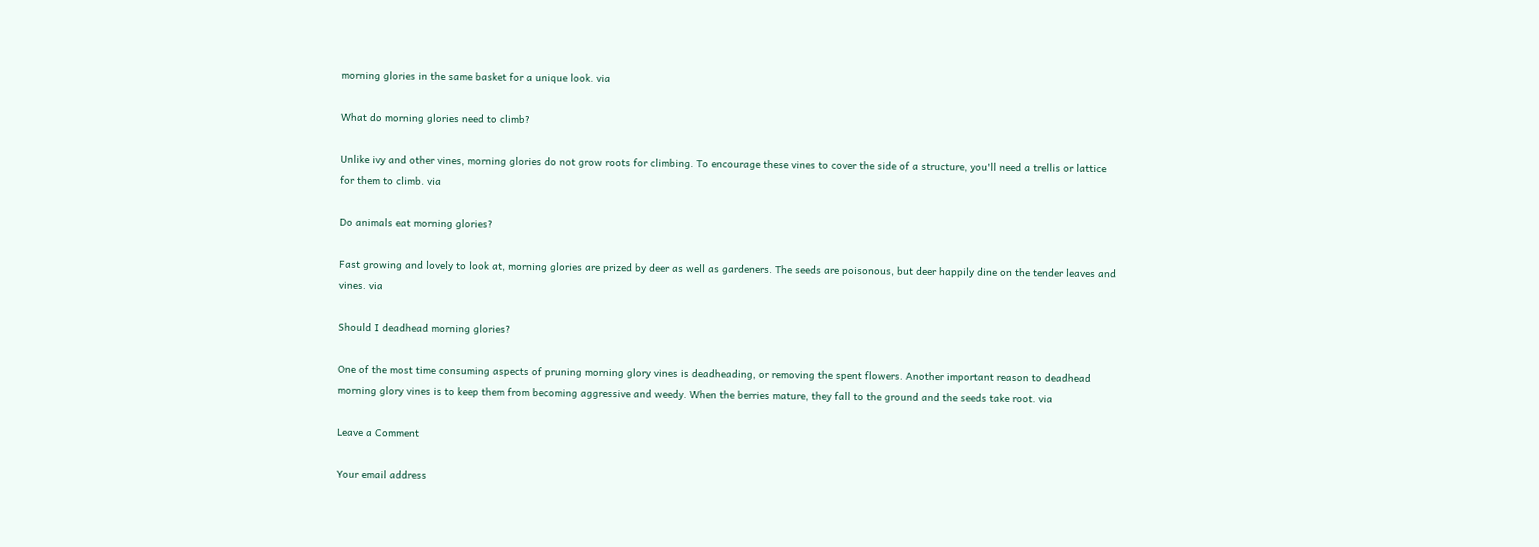morning glories in the same basket for a unique look. via

What do morning glories need to climb?

Unlike ivy and other vines, morning glories do not grow roots for climbing. To encourage these vines to cover the side of a structure, you'll need a trellis or lattice for them to climb. via

Do animals eat morning glories?

Fast growing and lovely to look at, morning glories are prized by deer as well as gardeners. The seeds are poisonous, but deer happily dine on the tender leaves and vines. via

Should I deadhead morning glories?

One of the most time consuming aspects of pruning morning glory vines is deadheading, or removing the spent flowers. Another important reason to deadhead morning glory vines is to keep them from becoming aggressive and weedy. When the berries mature, they fall to the ground and the seeds take root. via

Leave a Comment

Your email address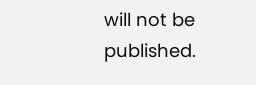will not be published.